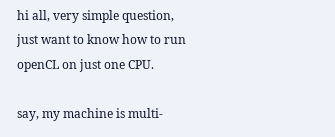hi all, very simple question, just want to know how to run openCL on just one CPU.

say, my machine is multi-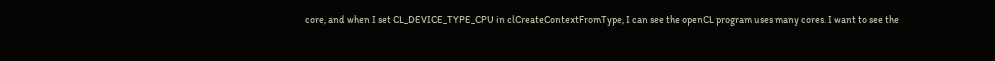core, and when I set CL_DEVICE_TYPE_CPU in clCreateContextFromType, I can see the openCL program uses many cores. I want to see the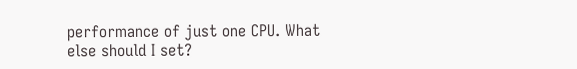performance of just one CPU. What else should I set?